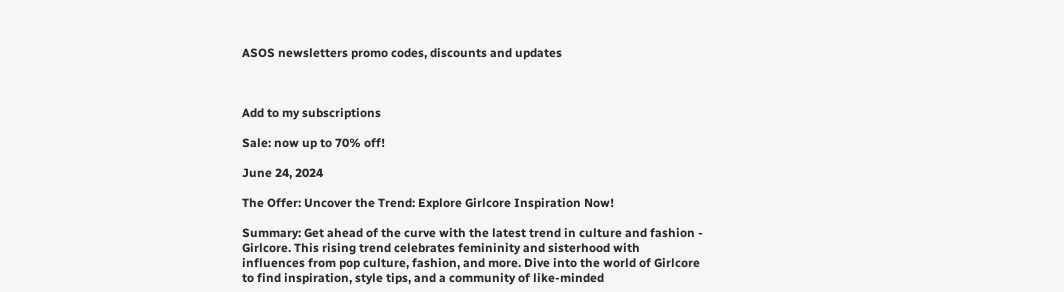ASOS newsletters promo codes, discounts and updates



Add to my subscriptions

Sale: now up to 70% off!

June 24, 2024

The Offer: Uncover the Trend: Explore Girlcore Inspiration Now!

Summary: Get ahead of the curve with the latest trend in culture and fashion - Girlcore. This rising trend celebrates femininity and sisterhood with influences from pop culture, fashion, and more. Dive into the world of Girlcore to find inspiration, style tips, and a community of like-minded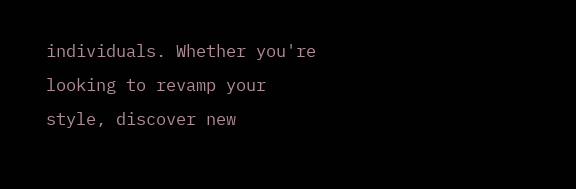individuals. Whether you're looking to revamp your style, discover new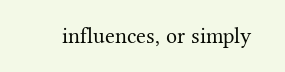influences, or simply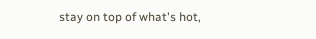stay on top of what's hot,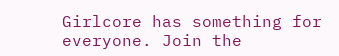Girlcore has something for everyone. Join the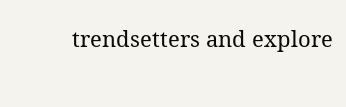trendsetters and explore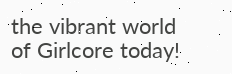the vibrant world of Girlcore today!